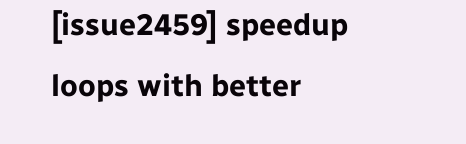[issue2459] speedup loops with better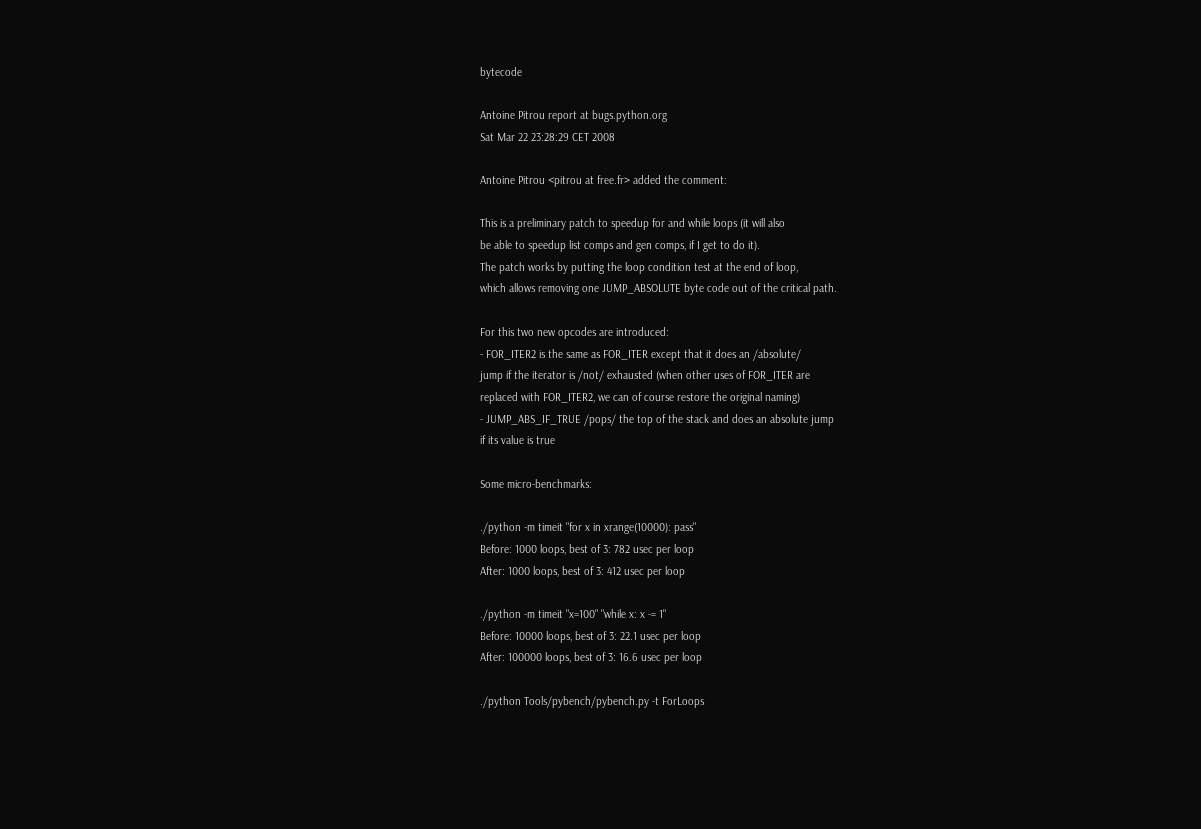bytecode

Antoine Pitrou report at bugs.python.org
Sat Mar 22 23:28:29 CET 2008

Antoine Pitrou <pitrou at free.fr> added the comment:

This is a preliminary patch to speedup for and while loops (it will also
be able to speedup list comps and gen comps, if I get to do it).
The patch works by putting the loop condition test at the end of loop,
which allows removing one JUMP_ABSOLUTE byte code out of the critical path.

For this two new opcodes are introduced:
- FOR_ITER2 is the same as FOR_ITER except that it does an /absolute/
jump if the iterator is /not/ exhausted (when other uses of FOR_ITER are
replaced with FOR_ITER2, we can of course restore the original naming)
- JUMP_ABS_IF_TRUE /pops/ the top of the stack and does an absolute jump
if its value is true

Some micro-benchmarks:

./python -m timeit "for x in xrange(10000): pass"
Before: 1000 loops, best of 3: 782 usec per loop
After: 1000 loops, best of 3: 412 usec per loop

./python -m timeit "x=100" "while x: x -= 1"
Before: 10000 loops, best of 3: 22.1 usec per loop
After: 100000 loops, best of 3: 16.6 usec per loop

./python Tools/pybench/pybench.py -t ForLoops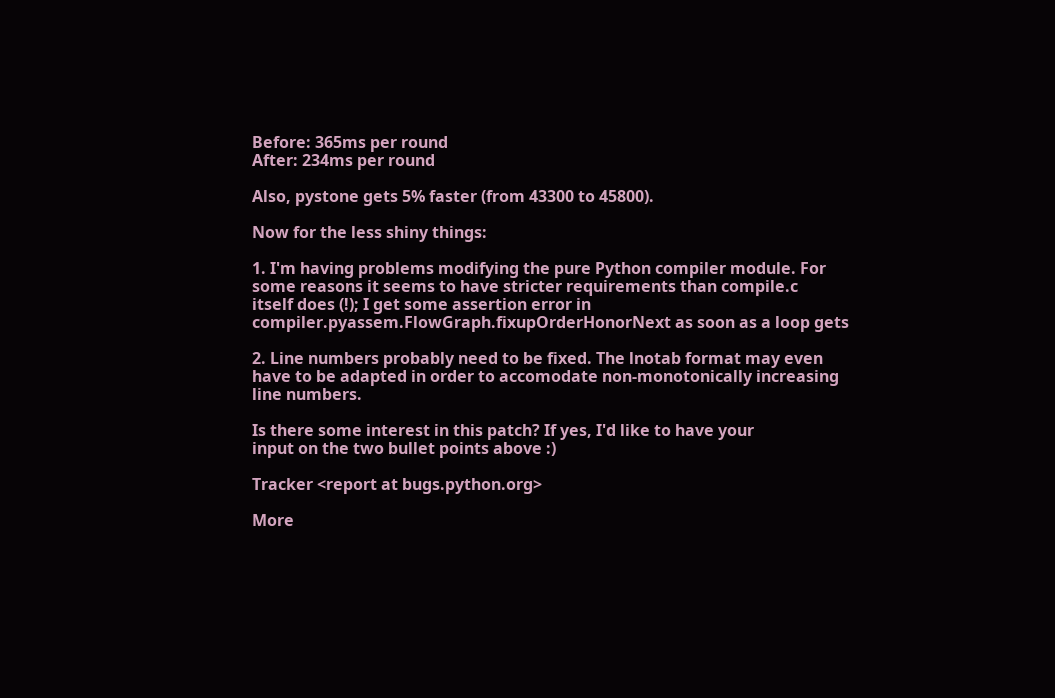Before: 365ms per round
After: 234ms per round

Also, pystone gets 5% faster (from 43300 to 45800).

Now for the less shiny things:

1. I'm having problems modifying the pure Python compiler module. For
some reasons it seems to have stricter requirements than compile.c
itself does (!); I get some assertion error in
compiler.pyassem.FlowGraph.fixupOrderHonorNext as soon as a loop gets

2. Line numbers probably need to be fixed. The lnotab format may even
have to be adapted in order to accomodate non-monotonically increasing
line numbers.

Is there some interest in this patch? If yes, I'd like to have your
input on the two bullet points above :)

Tracker <report at bugs.python.org>

More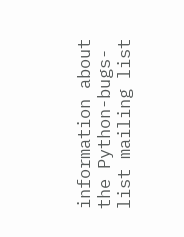information about the Python-bugs-list mailing list